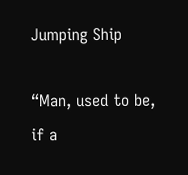Jumping Ship

“Man, used to be, if a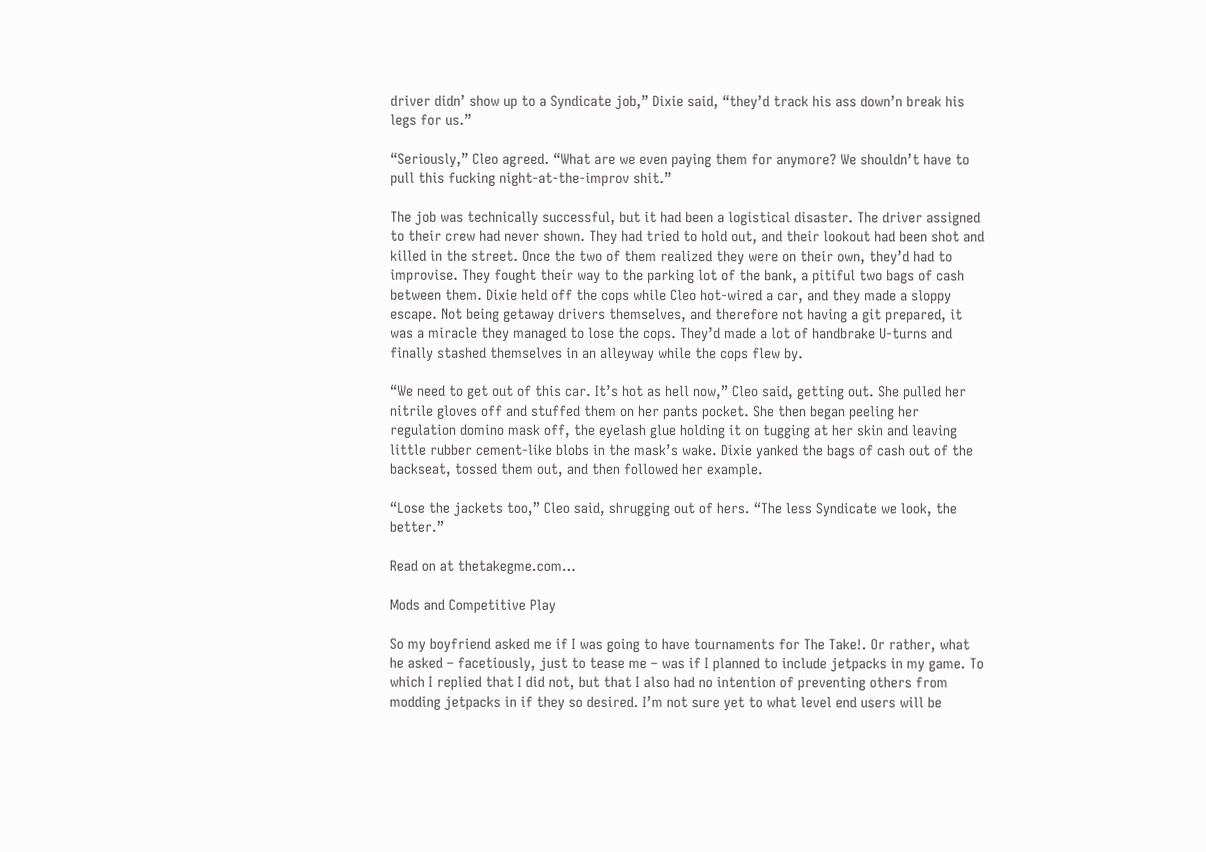driver didn’ show up to a Syndicate job,” Dixie said, “they’d track his ass down’n break his legs for us.”

“Seriously,” Cleo agreed. “What are we even paying them for anymore? We shouldn’t have to pull this fucking night-at-the-improv shit.”

The job was technically successful, but it had been a logistical disaster. The driver assigned to their crew had never shown. They had tried to hold out, and their lookout had been shot and killed in the street. Once the two of them realized they were on their own, they’d had to improvise. They fought their way to the parking lot of the bank, a pitiful two bags of cash between them. Dixie held off the cops while Cleo hot-wired a car, and they made a sloppy escape. Not being getaway drivers themselves, and therefore not having a git prepared, it was a miracle they managed to lose the cops. They’d made a lot of handbrake U-turns and finally stashed themselves in an alleyway while the cops flew by.

“We need to get out of this car. It’s hot as hell now,” Cleo said, getting out. She pulled her nitrile gloves off and stuffed them on her pants pocket. She then began peeling her regulation domino mask off, the eyelash glue holding it on tugging at her skin and leaving little rubber cement-like blobs in the mask’s wake. Dixie yanked the bags of cash out of the backseat, tossed them out, and then followed her example.

“Lose the jackets too,” Cleo said, shrugging out of hers. “The less Syndicate we look, the better.”

Read on at thetakegme.com…

Mods and Competitive Play

So my boyfriend asked me if I was going to have tournaments for The Take!. Or rather, what he asked – facetiously, just to tease me – was if I planned to include jetpacks in my game. To which I replied that I did not, but that I also had no intention of preventing others from modding jetpacks in if they so desired. I’m not sure yet to what level end users will be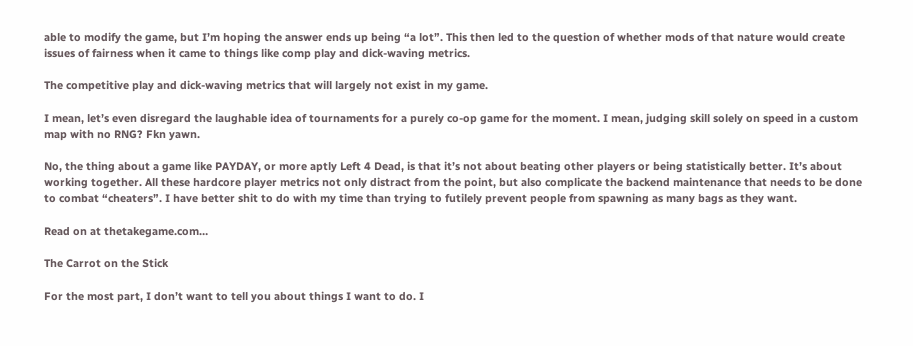able to modify the game, but I’m hoping the answer ends up being “a lot”. This then led to the question of whether mods of that nature would create issues of fairness when it came to things like comp play and dick-waving metrics.

The competitive play and dick-waving metrics that will largely not exist in my game.

I mean, let’s even disregard the laughable idea of tournaments for a purely co-op game for the moment. I mean, judging skill solely on speed in a custom map with no RNG? Fkn yawn.

No, the thing about a game like PAYDAY, or more aptly Left 4 Dead, is that it’s not about beating other players or being statistically better. It’s about working together. All these hardcore player metrics not only distract from the point, but also complicate the backend maintenance that needs to be done to combat “cheaters”. I have better shit to do with my time than trying to futilely prevent people from spawning as many bags as they want.

Read on at thetakegame.com…

The Carrot on the Stick

For the most part, I don’t want to tell you about things I want to do. I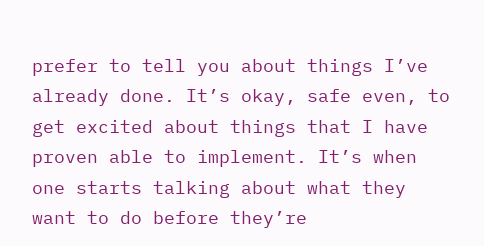prefer to tell you about things I’ve already done. It’s okay, safe even, to get excited about things that I have proven able to implement. It’s when one starts talking about what they want to do before they’re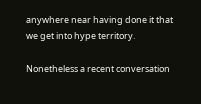anywhere near having done it that we get into hype territory.

Nonetheless a recent conversation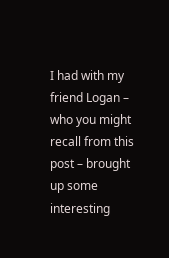I had with my friend Logan – who you might recall from this post – brought up some interesting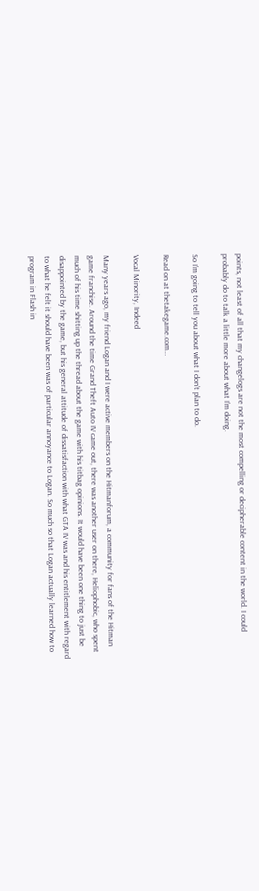points, not least of all that my changelogs are not the most compelling or decipherable content in the world. I could probably do to talk a little more about what I’m doing.

So I’m going to tell you about what I don’t plan to do.

Read on at thetakegame.com…

Vocal Minority, Indeed

Many years ago, my friend Logan and I were active members on the Hitmanforum, a community for fans of the Hitman game franchise. Around the time Grand Theft Auto IV came out, there was another user on there, Heliophobic, who spent much of his time shitting up the thread about the game with his titbag opinions. It would have been one thing to just be disappointed by the game, but his general attitude of dissatisfaction with what GTA IV was and his entitlement with regard to what he felt it should have been was of particular annoyance to Logan. So much so that Logan actually learned how to program in Flash in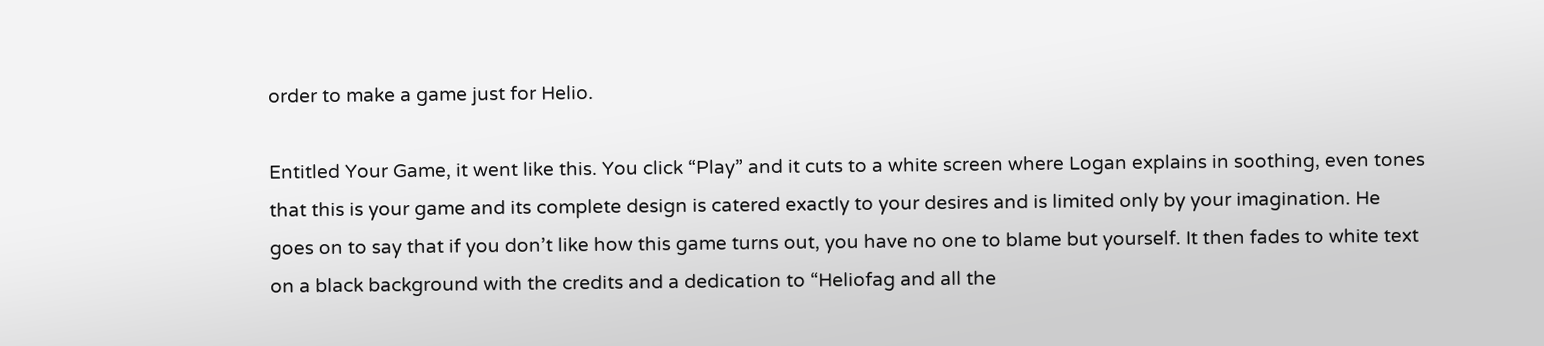order to make a game just for Helio.

Entitled Your Game, it went like this. You click “Play” and it cuts to a white screen where Logan explains in soothing, even tones that this is your game and its complete design is catered exactly to your desires and is limited only by your imagination. He goes on to say that if you don’t like how this game turns out, you have no one to blame but yourself. It then fades to white text on a black background with the credits and a dedication to “Heliofag and all the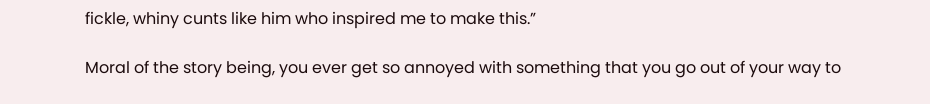fickle, whiny cunts like him who inspired me to make this.”

Moral of the story being, you ever get so annoyed with something that you go out of your way to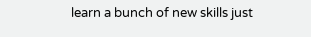learn a bunch of new skills just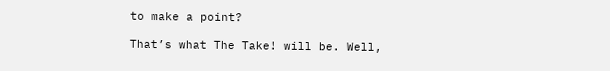to make a point?

That’s what The Take! will be. Well,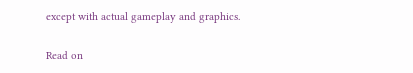except with actual gameplay and graphics.

Read on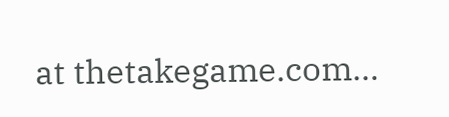at thetakegame.com…